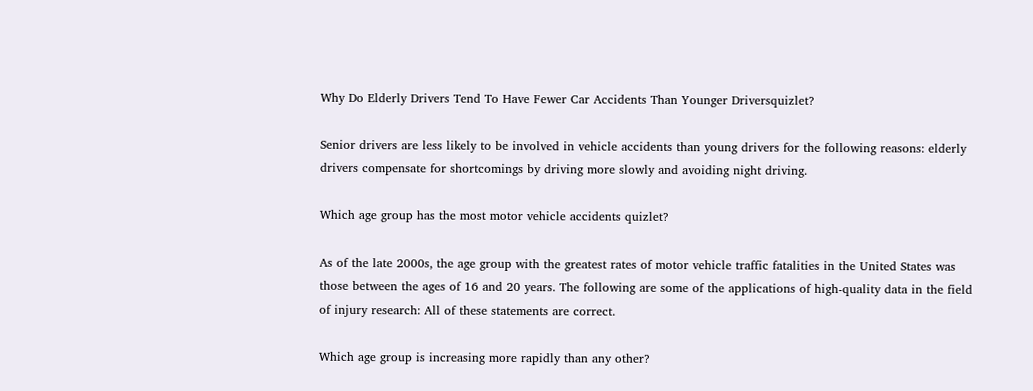Why Do Elderly Drivers Tend To Have Fewer Car Accidents Than Younger Driversquizlet?

Senior drivers are less likely to be involved in vehicle accidents than young drivers for the following reasons: elderly drivers compensate for shortcomings by driving more slowly and avoiding night driving.

Which age group has the most motor vehicle accidents quizlet?

As of the late 2000s, the age group with the greatest rates of motor vehicle traffic fatalities in the United States was those between the ages of 16 and 20 years. The following are some of the applications of high-quality data in the field of injury research: All of these statements are correct.

Which age group is increasing more rapidly than any other?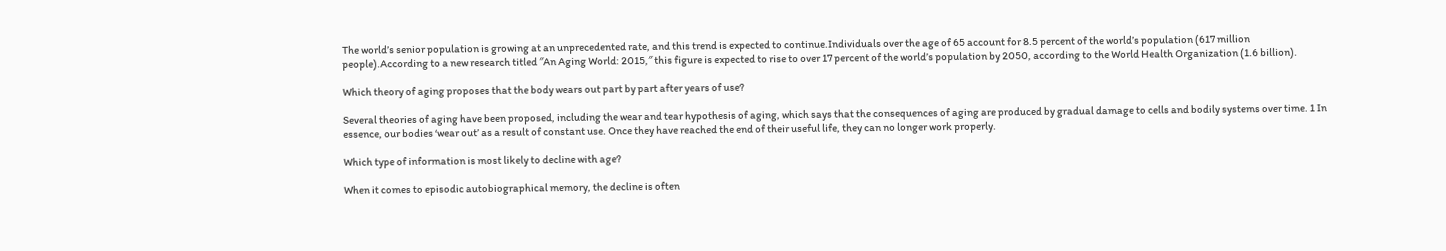The world’s senior population is growing at an unprecedented rate, and this trend is expected to continue.Individuals over the age of 65 account for 8.5 percent of the world’s population (617 million people).According to a new research titled ″An Aging World: 2015,″ this figure is expected to rise to over 17 percent of the world’s population by 2050, according to the World Health Organization (1.6 billion).

Which theory of aging proposes that the body wears out part by part after years of use?

Several theories of aging have been proposed, including the wear and tear hypothesis of aging, which says that the consequences of aging are produced by gradual damage to cells and bodily systems over time. 1 In essence, our bodies ‘wear out’ as a result of constant use. Once they have reached the end of their useful life, they can no longer work properly.

Which type of information is most likely to decline with age?

When it comes to episodic autobiographical memory, the decline is often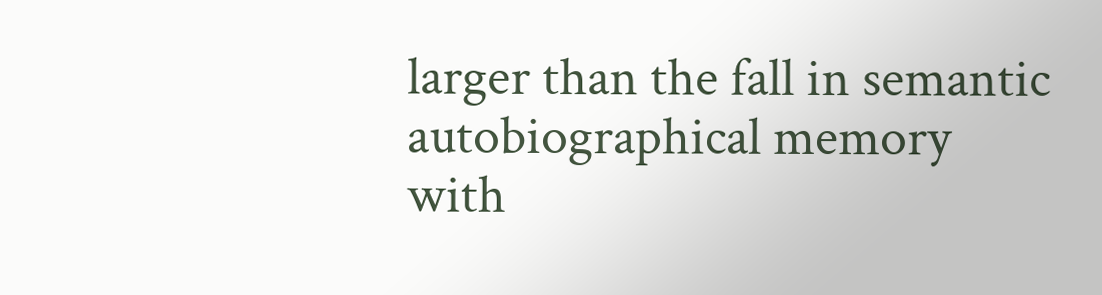larger than the fall in semantic autobiographical memory with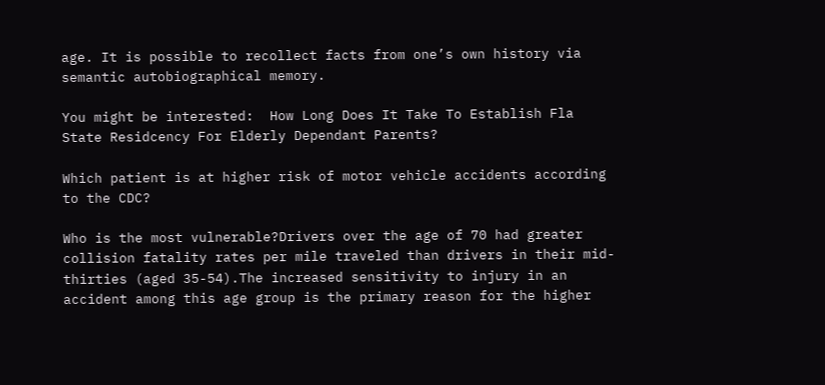age. It is possible to recollect facts from one’s own history via semantic autobiographical memory.

You might be interested:  How Long Does It Take To Establish Fla State Residcency For Elderly Dependant Parents?

Which patient is at higher risk of motor vehicle accidents according to the CDC?

Who is the most vulnerable?Drivers over the age of 70 had greater collision fatality rates per mile traveled than drivers in their mid-thirties (aged 35-54).The increased sensitivity to injury in an accident among this age group is the primary reason for the higher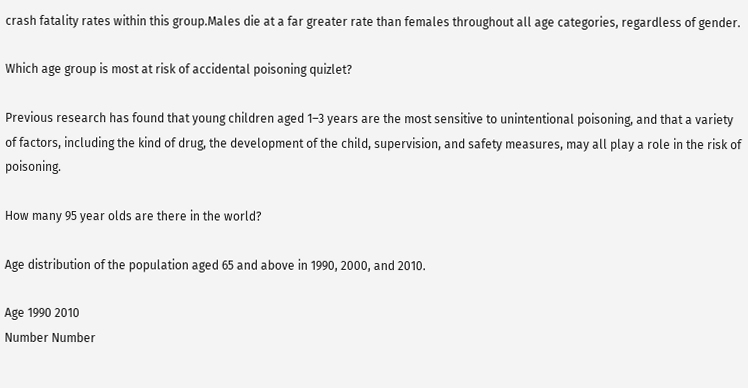crash fatality rates within this group.Males die at a far greater rate than females throughout all age categories, regardless of gender.

Which age group is most at risk of accidental poisoning quizlet?

Previous research has found that young children aged 1–3 years are the most sensitive to unintentional poisoning, and that a variety of factors, including the kind of drug, the development of the child, supervision, and safety measures, may all play a role in the risk of poisoning.

How many 95 year olds are there in the world?

Age distribution of the population aged 65 and above in 1990, 2000, and 2010.

Age 1990 2010
Number Number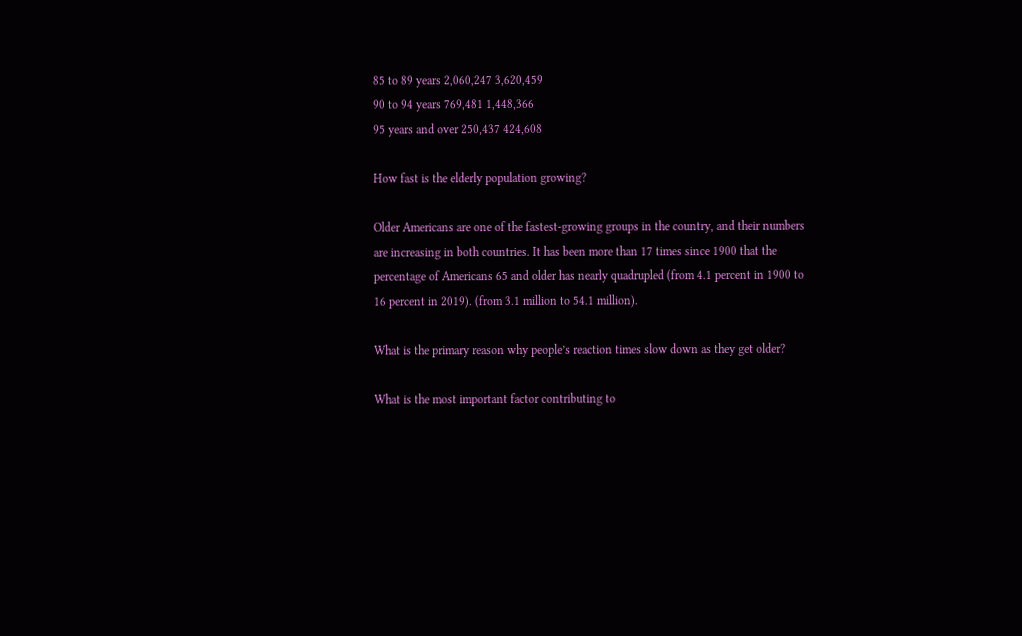85 to 89 years 2,060,247 3,620,459
90 to 94 years 769,481 1,448,366
95 years and over 250,437 424,608

How fast is the elderly population growing?

Older Americans are one of the fastest-growing groups in the country, and their numbers are increasing in both countries. It has been more than 17 times since 1900 that the percentage of Americans 65 and older has nearly quadrupled (from 4.1 percent in 1900 to 16 percent in 2019). (from 3.1 million to 54.1 million).

What is the primary reason why people’s reaction times slow down as they get older?

What is the most important factor contributing to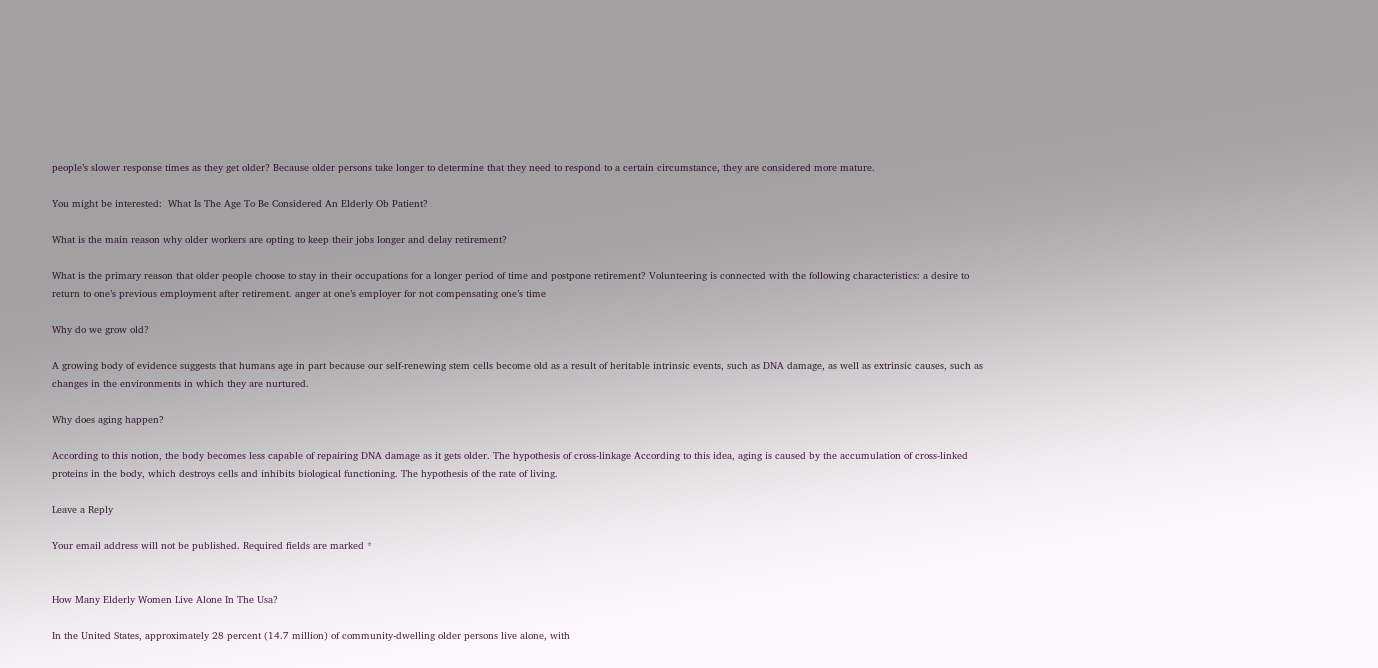people’s slower response times as they get older? Because older persons take longer to determine that they need to respond to a certain circumstance, they are considered more mature.

You might be interested:  What Is The Age To Be Considered An Elderly Ob Patient?

What is the main reason why older workers are opting to keep their jobs longer and delay retirement?

What is the primary reason that older people choose to stay in their occupations for a longer period of time and postpone retirement? Volunteering is connected with the following characteristics: a desire to return to one’s previous employment after retirement. anger at one’s employer for not compensating one’s time

Why do we grow old?

A growing body of evidence suggests that humans age in part because our self-renewing stem cells become old as a result of heritable intrinsic events, such as DNA damage, as well as extrinsic causes, such as changes in the environments in which they are nurtured.

Why does aging happen?

According to this notion, the body becomes less capable of repairing DNA damage as it gets older. The hypothesis of cross-linkage According to this idea, aging is caused by the accumulation of cross-linked proteins in the body, which destroys cells and inhibits biological functioning. The hypothesis of the rate of living.

Leave a Reply

Your email address will not be published. Required fields are marked *


How Many Elderly Women Live Alone In The Usa?

In the United States, approximately 28 percent (14.7 million) of community-dwelling older persons live alone, with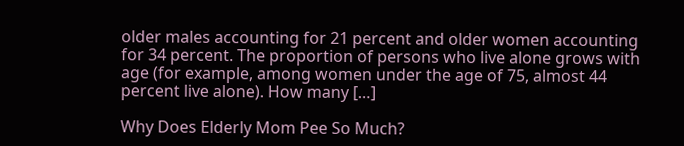older males accounting for 21 percent and older women accounting for 34 percent. The proportion of persons who live alone grows with age (for example, among women under the age of 75, almost 44 percent live alone). How many […]

Why Does Elderly Mom Pee So Much?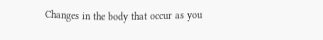Changes in the body that occur as you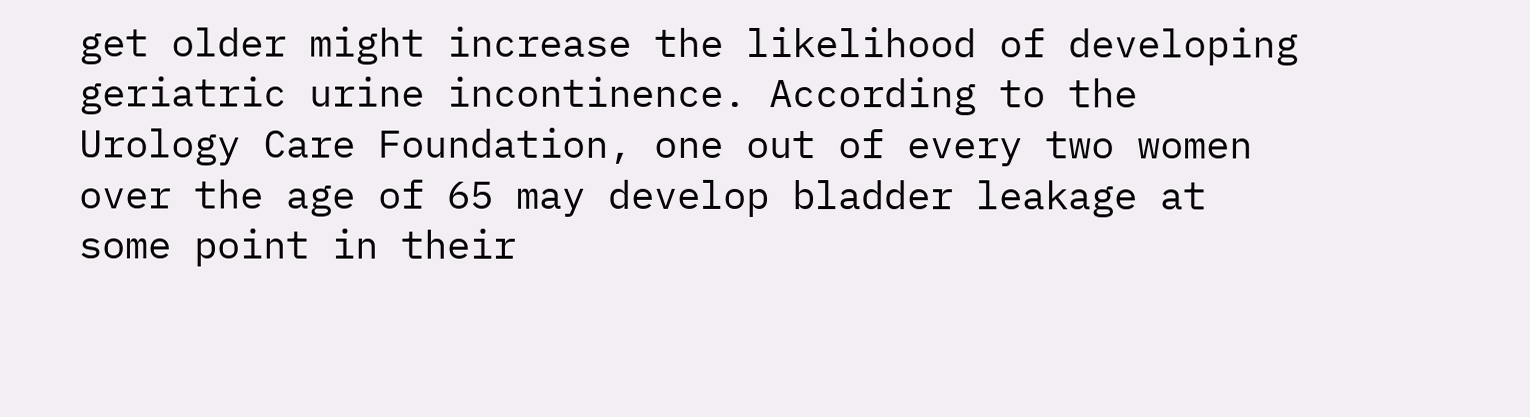get older might increase the likelihood of developing geriatric urine incontinence. According to the Urology Care Foundation, one out of every two women over the age of 65 may develop bladder leakage at some point in their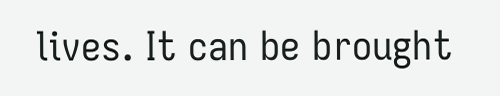lives. It can be brought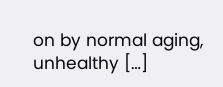on by normal aging, unhealthy […]